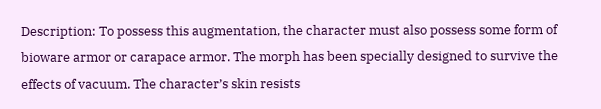Description: To possess this augmentation, the character must also possess some form of bioware armor or carapace armor. The morph has been specially designed to survive the effects of vacuum. The character’s skin resists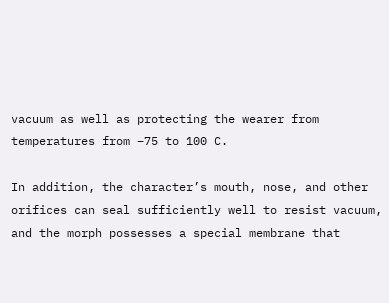vacuum as well as protecting the wearer from temperatures from –75 to 100 C.

In addition, the character’s mouth, nose, and other orifices can seal sufficiently well to resist vacuum, and the morph possesses a special membrane that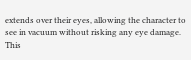extends over their eyes, allowing the character to see in vacuum without risking any eye damage. This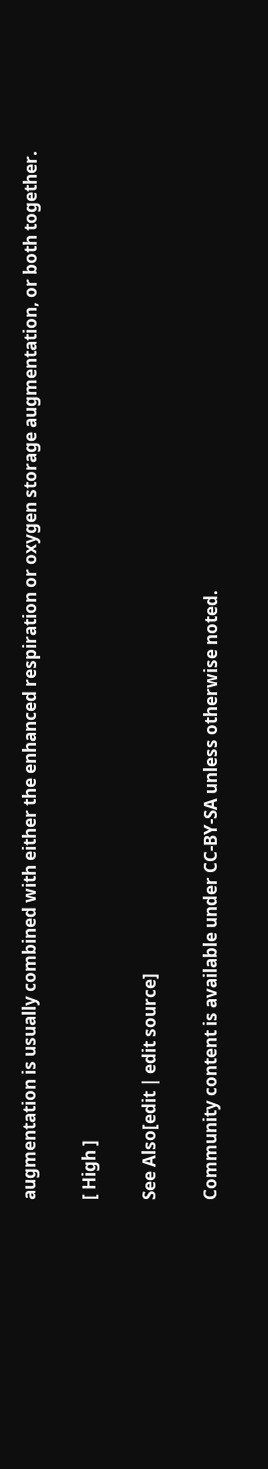augmentation is usually combined with either the enhanced respiration or oxygen storage augmentation, or both together.

[ High ]

See Also[edit | edit source]

Community content is available under CC-BY-SA unless otherwise noted.